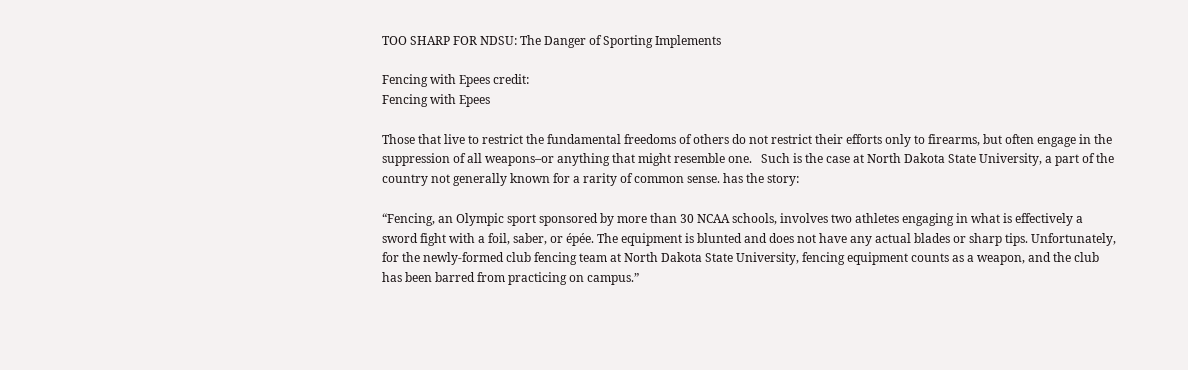TOO SHARP FOR NDSU: The Danger of Sporting Implements

Fencing with Epees credit:
Fencing with Epees

Those that live to restrict the fundamental freedoms of others do not restrict their efforts only to firearms, but often engage in the suppression of all weapons–or anything that might resemble one.   Such is the case at North Dakota State University, a part of the country not generally known for a rarity of common sense. has the story:

“Fencing, an Olympic sport sponsored by more than 30 NCAA schools, involves two athletes engaging in what is effectively a sword fight with a foil, saber, or épée. The equipment is blunted and does not have any actual blades or sharp tips. Unfortunately, for the newly-formed club fencing team at North Dakota State University, fencing equipment counts as a weapon, and the club has been barred from practicing on campus.”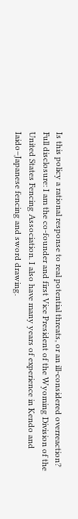Is this policy a rational response to real potential threats, or an ill-considered overreaction?  Full disclosure: I am the co-founder and first Vice President of the Wyoming Division of the United States Fencing Association. I also have many years of experience in Kendo and Iaido–Japanese fencing and sword drawing.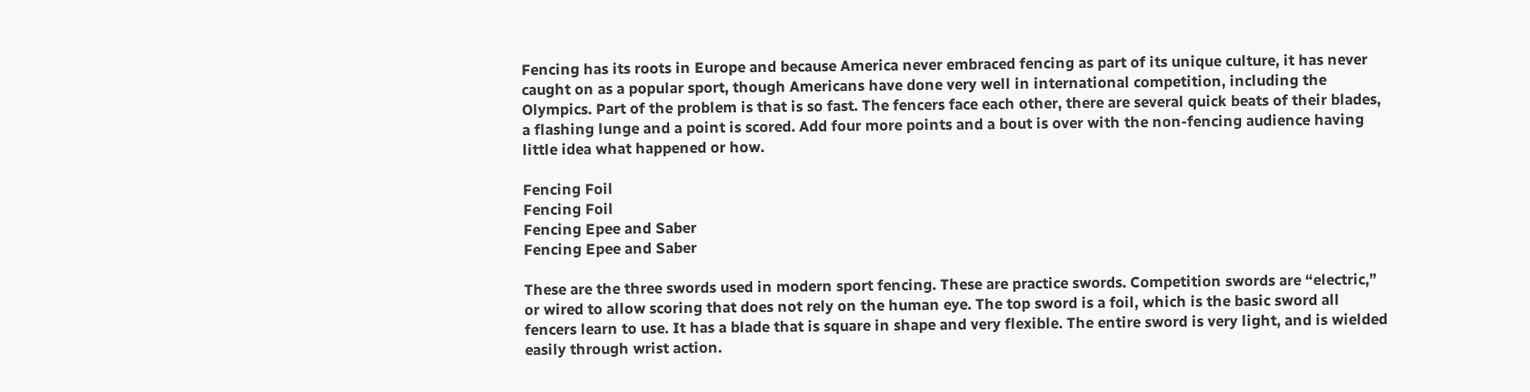Fencing has its roots in Europe and because America never embraced fencing as part of its unique culture, it has never caught on as a popular sport, though Americans have done very well in international competition, including the Olympics. Part of the problem is that is so fast. The fencers face each other, there are several quick beats of their blades, a flashing lunge and a point is scored. Add four more points and a bout is over with the non-fencing audience having little idea what happened or how.

Fencing Foil
Fencing Foil
Fencing Epee and Saber
Fencing Epee and Saber

These are the three swords used in modern sport fencing. These are practice swords. Competition swords are “electric,” or wired to allow scoring that does not rely on the human eye. The top sword is a foil, which is the basic sword all fencers learn to use. It has a blade that is square in shape and very flexible. The entire sword is very light, and is wielded easily through wrist action.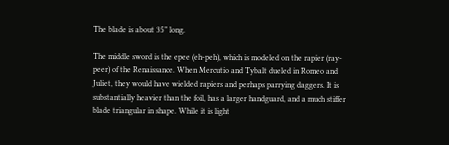The blade is about 35” long.

The middle sword is the epee (eh-peh), which is modeled on the rapier (ray-peer) of the Renaissance. When Mercutio and Tybalt dueled in Romeo and Juliet, they would have wielded rapiers and perhaps parrying daggers. It is substantially heavier than the foil, has a larger handguard, and a much stiffer blade triangular in shape. While it is light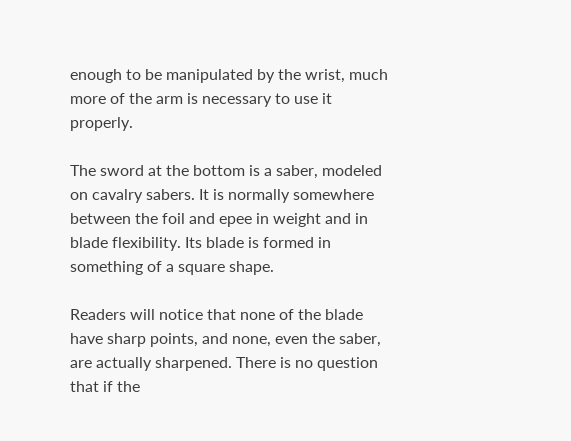enough to be manipulated by the wrist, much more of the arm is necessary to use it properly.

The sword at the bottom is a saber, modeled on cavalry sabers. It is normally somewhere between the foil and epee in weight and in blade flexibility. Its blade is formed in something of a square shape.

Readers will notice that none of the blade have sharp points, and none, even the saber, are actually sharpened. There is no question that if the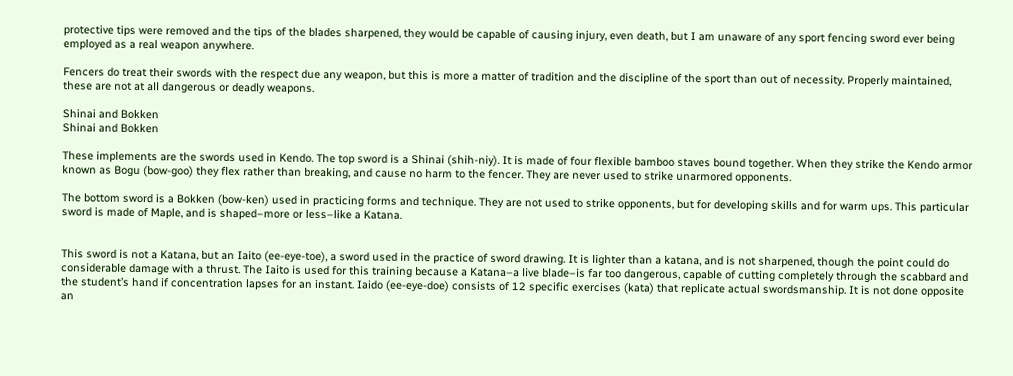protective tips were removed and the tips of the blades sharpened, they would be capable of causing injury, even death, but I am unaware of any sport fencing sword ever being employed as a real weapon anywhere.

Fencers do treat their swords with the respect due any weapon, but this is more a matter of tradition and the discipline of the sport than out of necessity. Properly maintained, these are not at all dangerous or deadly weapons.

Shinai and Bokken
Shinai and Bokken

These implements are the swords used in Kendo. The top sword is a Shinai (shih-niy). It is made of four flexible bamboo staves bound together. When they strike the Kendo armor known as Bogu (bow-goo) they flex rather than breaking, and cause no harm to the fencer. They are never used to strike unarmored opponents.

The bottom sword is a Bokken (bow-ken) used in practicing forms and technique. They are not used to strike opponents, but for developing skills and for warm ups. This particular sword is made of Maple, and is shaped–more or less–like a Katana.


This sword is not a Katana, but an Iaito (ee-eye-toe), a sword used in the practice of sword drawing. It is lighter than a katana, and is not sharpened, though the point could do considerable damage with a thrust. The Iaito is used for this training because a Katana–a live blade–is far too dangerous, capable of cutting completely through the scabbard and the student’s hand if concentration lapses for an instant. Iaido (ee-eye-doe) consists of 12 specific exercises (kata) that replicate actual swordsmanship. It is not done opposite an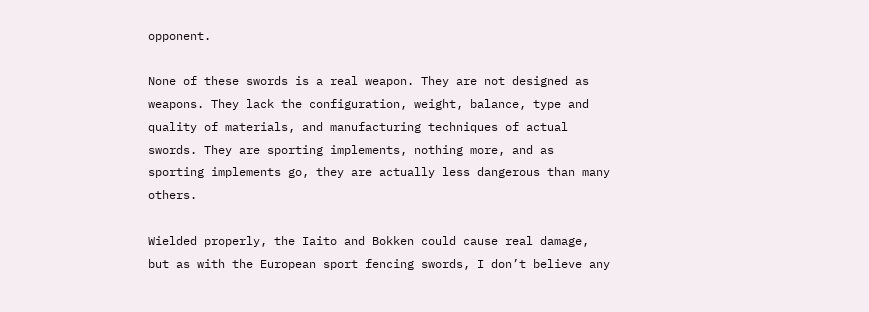opponent.

None of these swords is a real weapon. They are not designed as weapons. They lack the configuration, weight, balance, type and quality of materials, and manufacturing techniques of actual swords. They are sporting implements, nothing more, and as sporting implements go, they are actually less dangerous than many others.

Wielded properly, the Iaito and Bokken could cause real damage, but as with the European sport fencing swords, I don’t believe any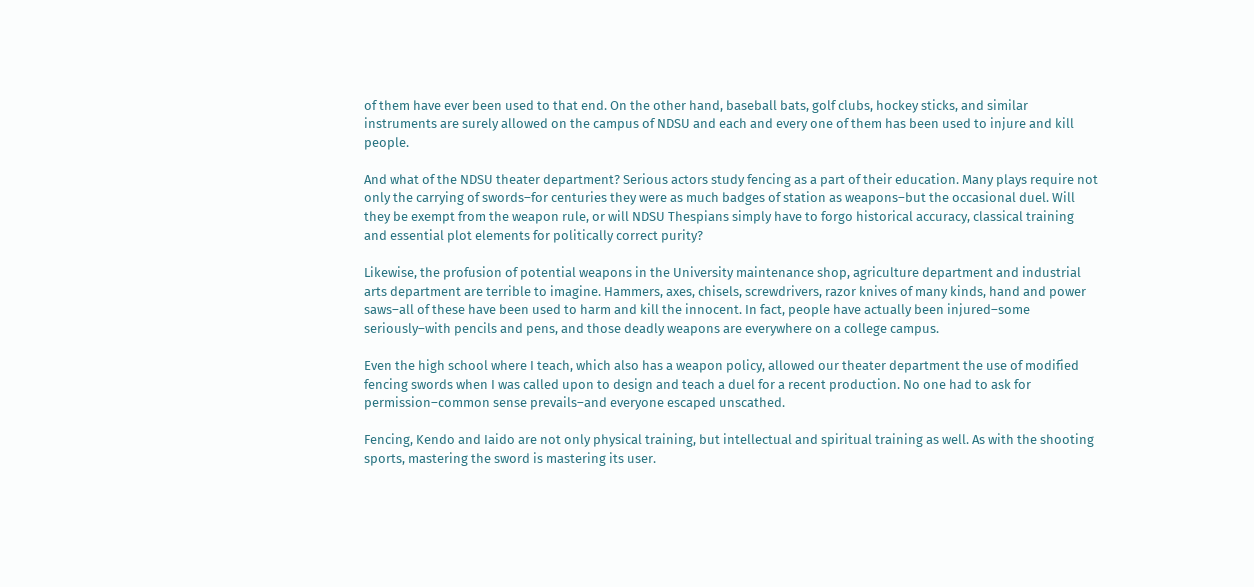of them have ever been used to that end. On the other hand, baseball bats, golf clubs, hockey sticks, and similar instruments are surely allowed on the campus of NDSU and each and every one of them has been used to injure and kill people.

And what of the NDSU theater department? Serious actors study fencing as a part of their education. Many plays require not only the carrying of swords–for centuries they were as much badges of station as weapons–but the occasional duel. Will they be exempt from the weapon rule, or will NDSU Thespians simply have to forgo historical accuracy, classical training and essential plot elements for politically correct purity?

Likewise, the profusion of potential weapons in the University maintenance shop, agriculture department and industrial arts department are terrible to imagine. Hammers, axes, chisels, screwdrivers, razor knives of many kinds, hand and power saws–all of these have been used to harm and kill the innocent. In fact, people have actually been injured–some seriously–with pencils and pens, and those deadly weapons are everywhere on a college campus.

Even the high school where I teach, which also has a weapon policy, allowed our theater department the use of modified fencing swords when I was called upon to design and teach a duel for a recent production. No one had to ask for permission–common sense prevails–and everyone escaped unscathed.

Fencing, Kendo and Iaido are not only physical training, but intellectual and spiritual training as well. As with the shooting sports, mastering the sword is mastering its user.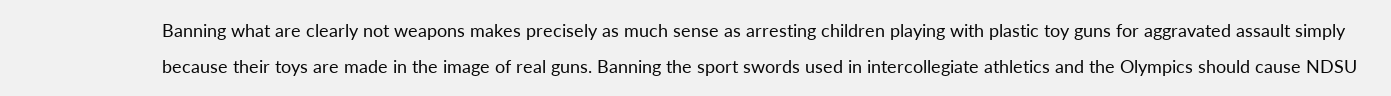Banning what are clearly not weapons makes precisely as much sense as arresting children playing with plastic toy guns for aggravated assault simply because their toys are made in the image of real guns. Banning the sport swords used in intercollegiate athletics and the Olympics should cause NDSU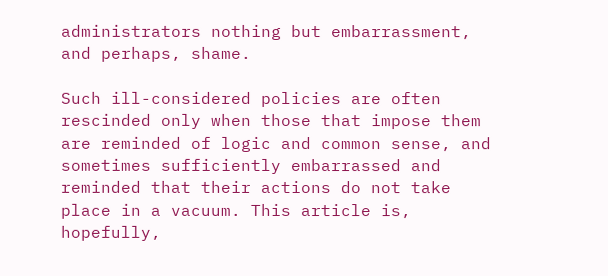administrators nothing but embarrassment, and perhaps, shame.

Such ill-considered policies are often rescinded only when those that impose them are reminded of logic and common sense, and sometimes sufficiently embarrassed and reminded that their actions do not take place in a vacuum. This article is, hopefully,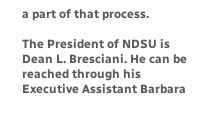a part of that process.

The President of NDSU is Dean L. Bresciani. He can be reached through his Executive Assistant Barbara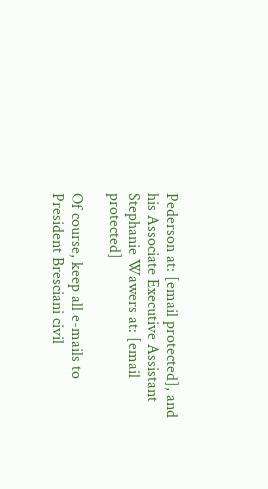Pederson at: [email protected], and his Associate Executive Assistant Stephanie Wawers at: [email protected]

Of course, keep all e-mails to President Bresciani civil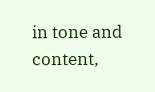in tone and content,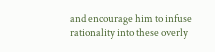and encourage him to infuse rationality into these overly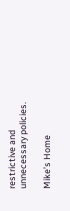restrictive and unnecessary policies.

Mike’s Home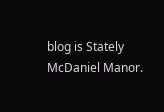blog is Stately McDaniel Manor.